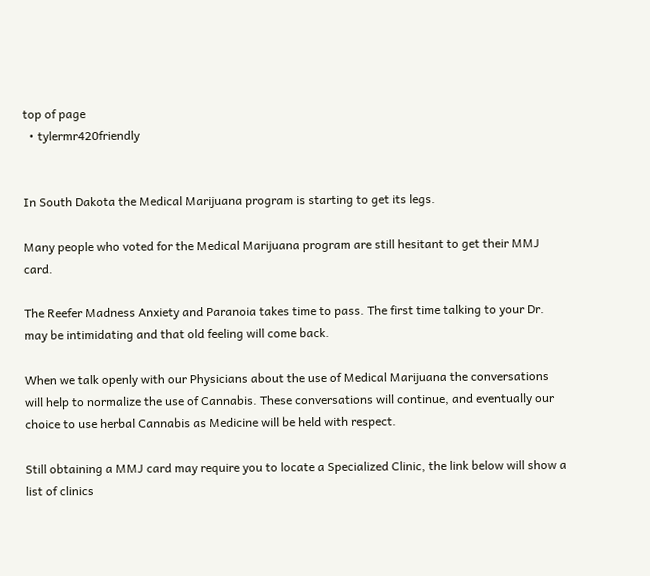top of page
  • tylermr420friendly


In South Dakota the Medical Marijuana program is starting to get its legs.

Many people who voted for the Medical Marijuana program are still hesitant to get their MMJ card.

The Reefer Madness Anxiety and Paranoia takes time to pass. The first time talking to your Dr. may be intimidating and that old feeling will come back.

When we talk openly with our Physicians about the use of Medical Marijuana the conversations will help to normalize the use of Cannabis. These conversations will continue, and eventually our choice to use herbal Cannabis as Medicine will be held with respect.

Still obtaining a MMJ card may require you to locate a Specialized Clinic, the link below will show a list of clinics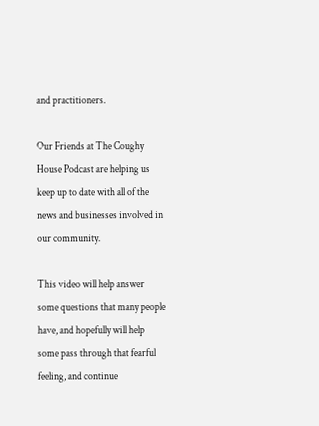and practitioners.

Our Friends at The Coughy House Podcast are helping us keep up to date with all of the news and businesses involved in our community.

This video will help answer some questions that many people have, and hopefully will help some pass through that fearful feeling, and continue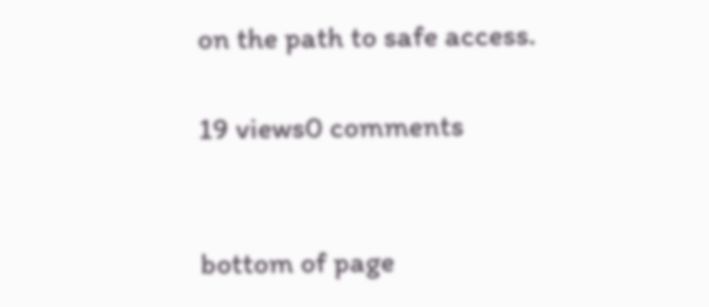on the path to safe access.

19 views0 comments


bottom of page